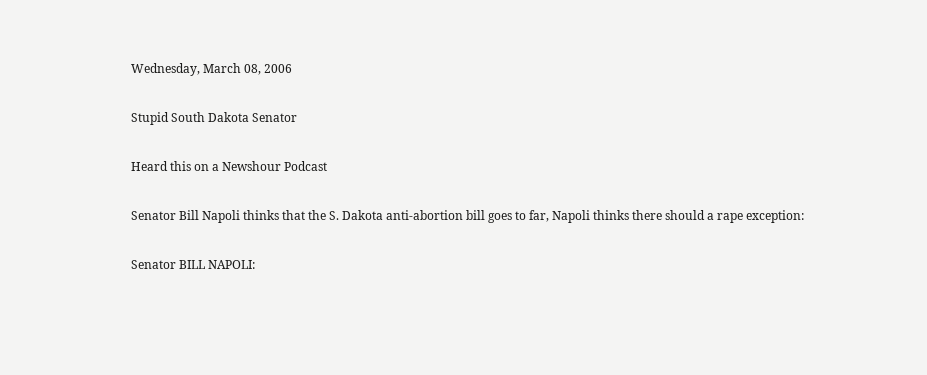Wednesday, March 08, 2006

Stupid South Dakota Senator

Heard this on a Newshour Podcast

Senator Bill Napoli thinks that the S. Dakota anti-abortion bill goes to far, Napoli thinks there should a rape exception:

Senator BILL NAPOLI: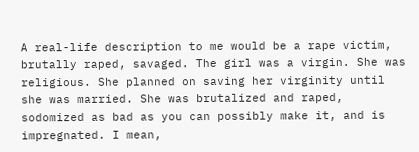A real-life description to me would be a rape victim, brutally raped, savaged. The girl was a virgin. She was religious. She planned on saving her virginity until she was married. She was brutalized and raped, sodomized as bad as you can possibly make it, and is impregnated. I mean,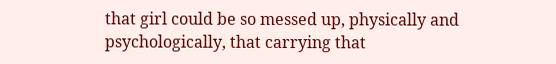that girl could be so messed up, physically and psychologically, that carrying that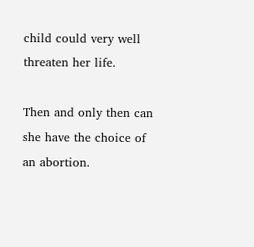child could very well threaten her life.

Then and only then can she have the choice of an abortion.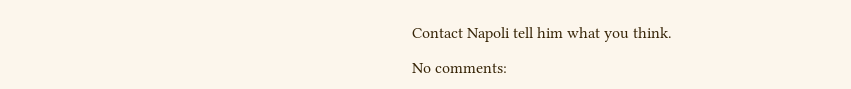Contact Napoli tell him what you think.

No comments: